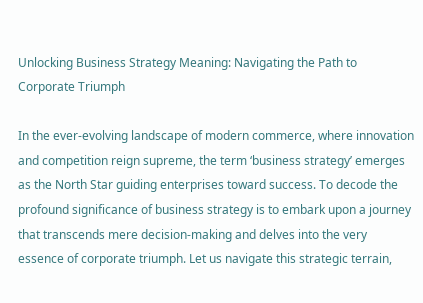Unlocking Business Strategy Meaning: Navigating the Path to Corporate Triumph

In the ever-evolving landscape of modern commerce, where innovation and competition reign supreme, the term ‘business strategy’ emerges as the North Star guiding enterprises toward success. To decode the profound significance of business strategy is to embark upon a journey that transcends mere decision-making and delves into the very essence of corporate triumph. Let us navigate this strategic terrain,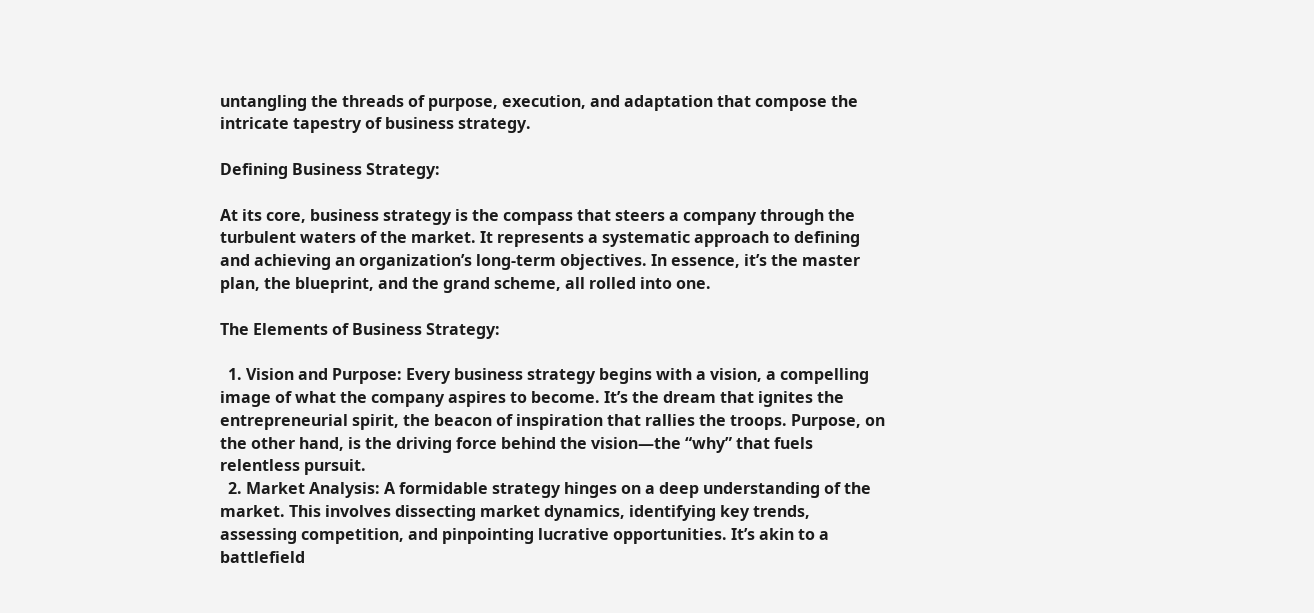untangling the threads of purpose, execution, and adaptation that compose the intricate tapestry of business strategy.

Defining Business Strategy:

At its core, business strategy is the compass that steers a company through the turbulent waters of the market. It represents a systematic approach to defining and achieving an organization’s long-term objectives. In essence, it’s the master plan, the blueprint, and the grand scheme, all rolled into one.

The Elements of Business Strategy:

  1. Vision and Purpose: Every business strategy begins with a vision, a compelling image of what the company aspires to become. It’s the dream that ignites the entrepreneurial spirit, the beacon of inspiration that rallies the troops. Purpose, on the other hand, is the driving force behind the vision—the “why” that fuels relentless pursuit.
  2. Market Analysis: A formidable strategy hinges on a deep understanding of the market. This involves dissecting market dynamics, identifying key trends, assessing competition, and pinpointing lucrative opportunities. It’s akin to a battlefield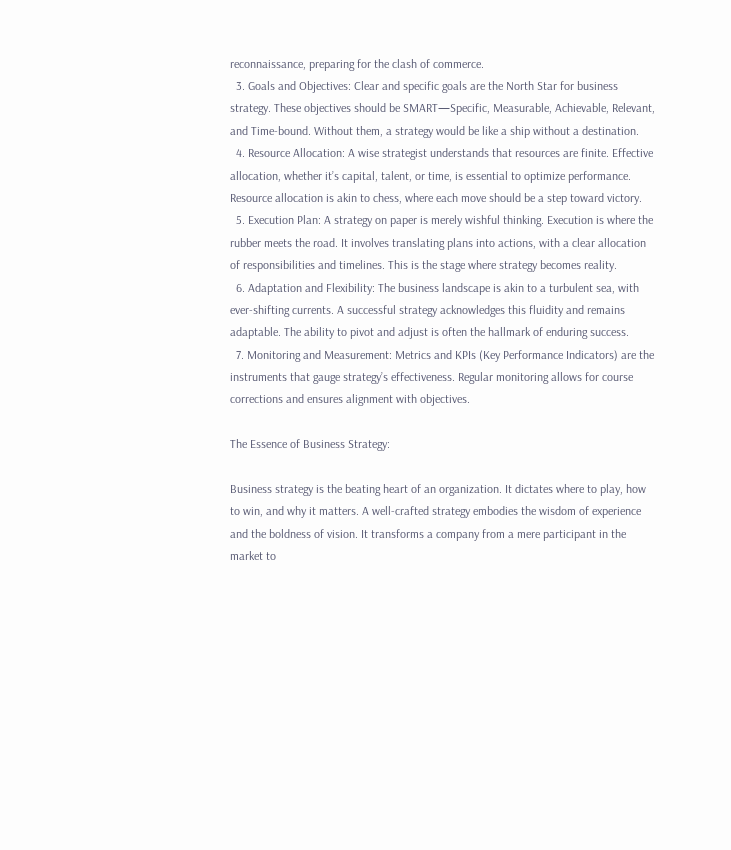reconnaissance, preparing for the clash of commerce.
  3. Goals and Objectives: Clear and specific goals are the North Star for business strategy. These objectives should be SMART—Specific, Measurable, Achievable, Relevant, and Time-bound. Without them, a strategy would be like a ship without a destination.
  4. Resource Allocation: A wise strategist understands that resources are finite. Effective allocation, whether it’s capital, talent, or time, is essential to optimize performance. Resource allocation is akin to chess, where each move should be a step toward victory.
  5. Execution Plan: A strategy on paper is merely wishful thinking. Execution is where the rubber meets the road. It involves translating plans into actions, with a clear allocation of responsibilities and timelines. This is the stage where strategy becomes reality.
  6. Adaptation and Flexibility: The business landscape is akin to a turbulent sea, with ever-shifting currents. A successful strategy acknowledges this fluidity and remains adaptable. The ability to pivot and adjust is often the hallmark of enduring success.
  7. Monitoring and Measurement: Metrics and KPIs (Key Performance Indicators) are the instruments that gauge strategy’s effectiveness. Regular monitoring allows for course corrections and ensures alignment with objectives.

The Essence of Business Strategy:

Business strategy is the beating heart of an organization. It dictates where to play, how to win, and why it matters. A well-crafted strategy embodies the wisdom of experience and the boldness of vision. It transforms a company from a mere participant in the market to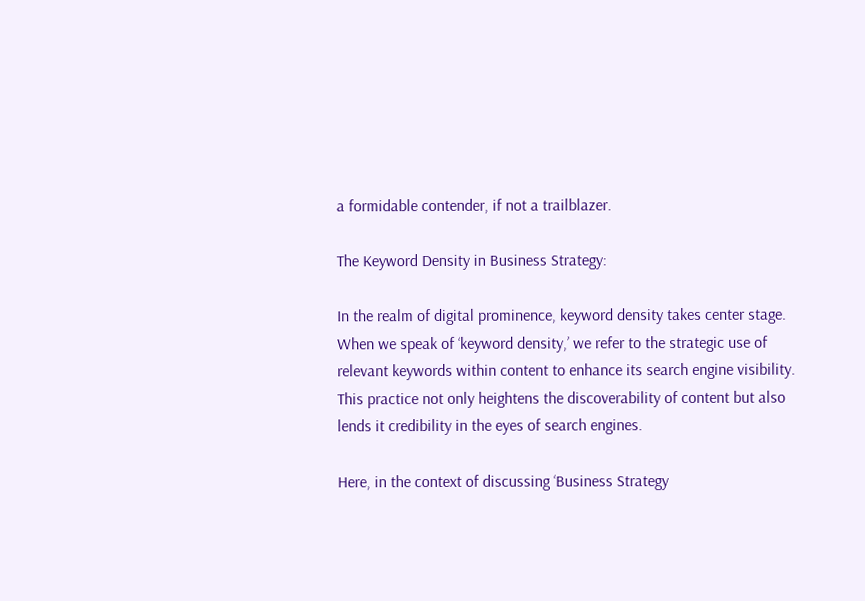a formidable contender, if not a trailblazer.

The Keyword Density in Business Strategy:

In the realm of digital prominence, keyword density takes center stage. When we speak of ‘keyword density,’ we refer to the strategic use of relevant keywords within content to enhance its search engine visibility. This practice not only heightens the discoverability of content but also lends it credibility in the eyes of search engines.

Here, in the context of discussing ‘Business Strategy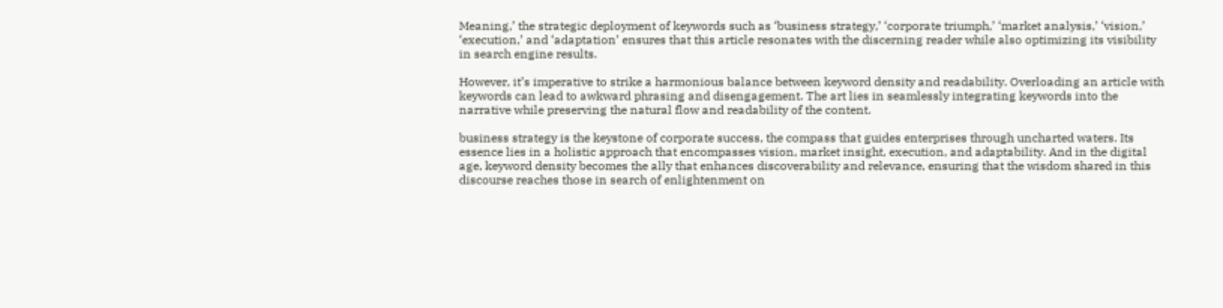Meaning,’ the strategic deployment of keywords such as ‘business strategy,’ ‘corporate triumph,’ ‘market analysis,’ ‘vision,’ ‘execution,’ and ‘adaptation’ ensures that this article resonates with the discerning reader while also optimizing its visibility in search engine results.

However, it’s imperative to strike a harmonious balance between keyword density and readability. Overloading an article with keywords can lead to awkward phrasing and disengagement. The art lies in seamlessly integrating keywords into the narrative while preserving the natural flow and readability of the content.

business strategy is the keystone of corporate success, the compass that guides enterprises through uncharted waters. Its essence lies in a holistic approach that encompasses vision, market insight, execution, and adaptability. And in the digital age, keyword density becomes the ally that enhances discoverability and relevance, ensuring that the wisdom shared in this discourse reaches those in search of enlightenment on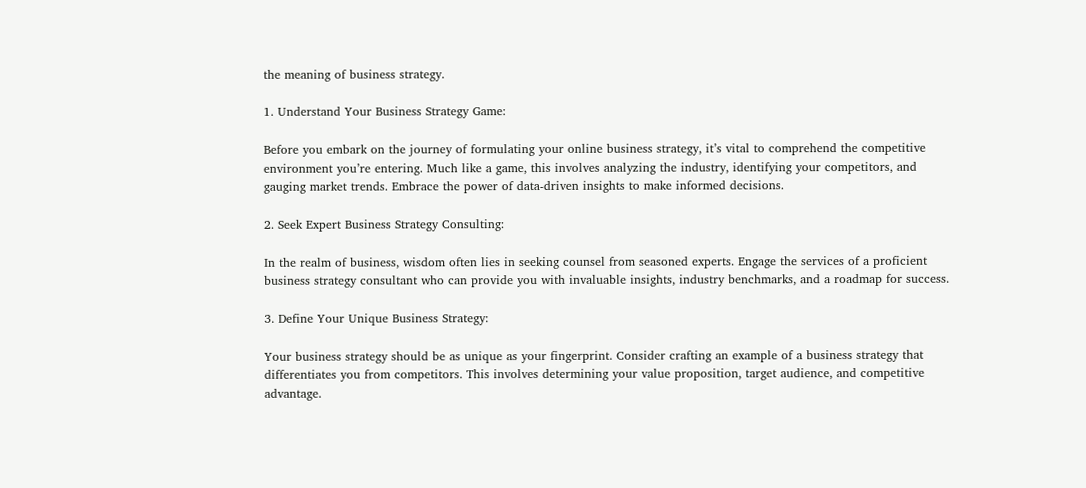the meaning of business strategy.

1. Understand Your Business Strategy Game:

Before you embark on the journey of formulating your online business strategy, it’s vital to comprehend the competitive environment you’re entering. Much like a game, this involves analyzing the industry, identifying your competitors, and gauging market trends. Embrace the power of data-driven insights to make informed decisions.

2. Seek Expert Business Strategy Consulting:

In the realm of business, wisdom often lies in seeking counsel from seasoned experts. Engage the services of a proficient business strategy consultant who can provide you with invaluable insights, industry benchmarks, and a roadmap for success.

3. Define Your Unique Business Strategy:

Your business strategy should be as unique as your fingerprint. Consider crafting an example of a business strategy that differentiates you from competitors. This involves determining your value proposition, target audience, and competitive advantage.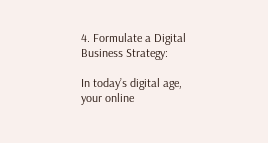4. Formulate a Digital Business Strategy:

In today’s digital age, your online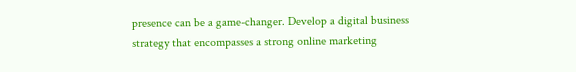presence can be a game-changer. Develop a digital business strategy that encompasses a strong online marketing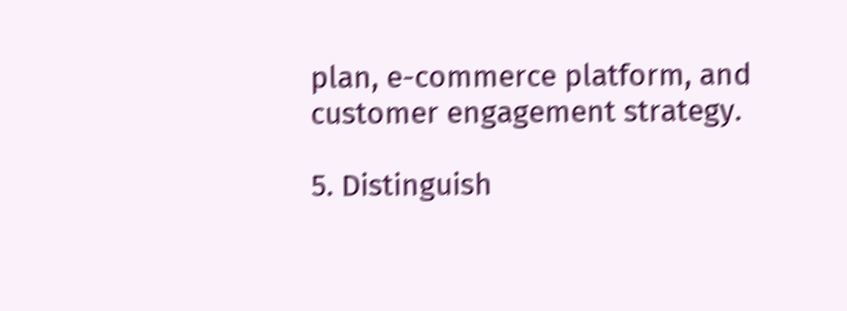plan, e-commerce platform, and customer engagement strategy.

5. Distinguish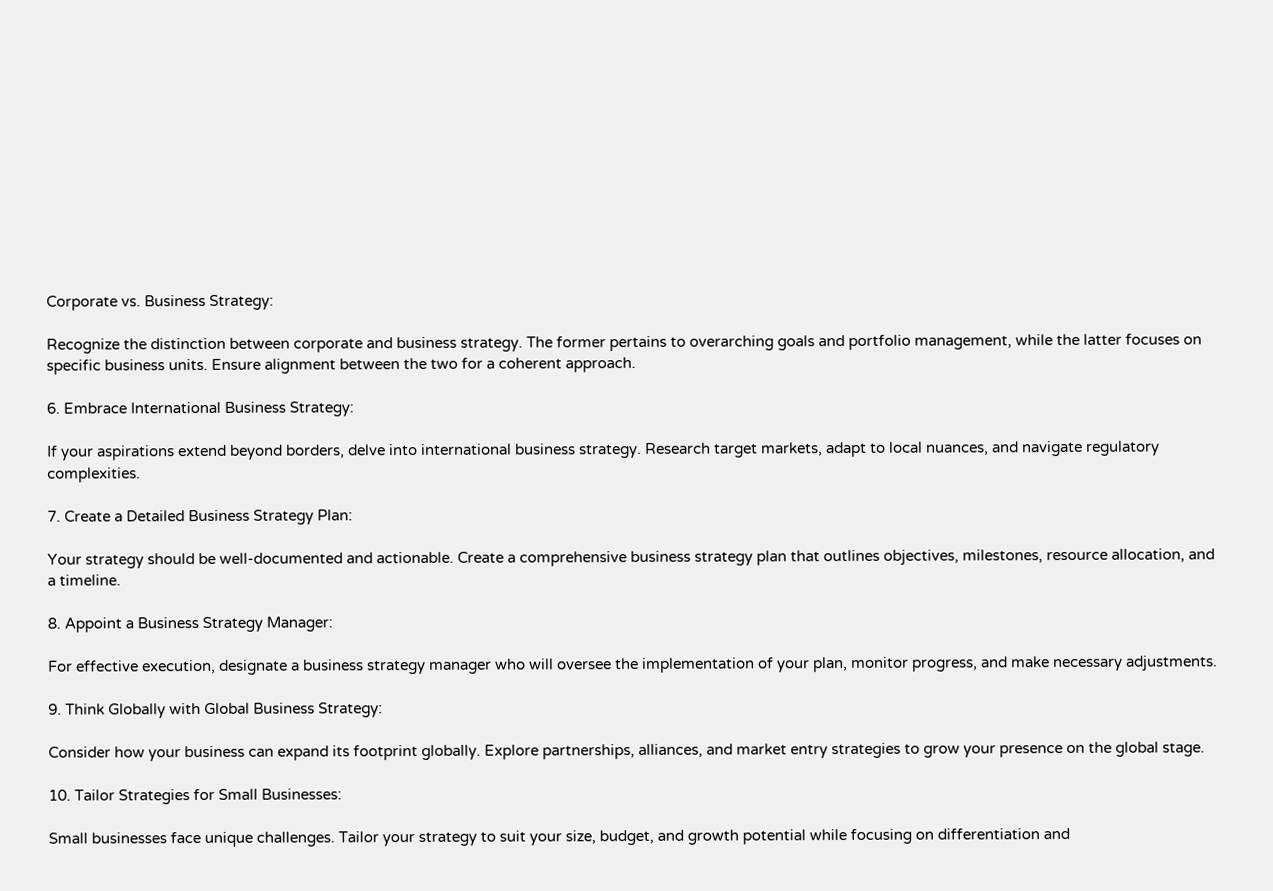Corporate vs. Business Strategy:

Recognize the distinction between corporate and business strategy. The former pertains to overarching goals and portfolio management, while the latter focuses on specific business units. Ensure alignment between the two for a coherent approach.

6. Embrace International Business Strategy:

If your aspirations extend beyond borders, delve into international business strategy. Research target markets, adapt to local nuances, and navigate regulatory complexities.

7. Create a Detailed Business Strategy Plan:

Your strategy should be well-documented and actionable. Create a comprehensive business strategy plan that outlines objectives, milestones, resource allocation, and a timeline.

8. Appoint a Business Strategy Manager:

For effective execution, designate a business strategy manager who will oversee the implementation of your plan, monitor progress, and make necessary adjustments.

9. Think Globally with Global Business Strategy:

Consider how your business can expand its footprint globally. Explore partnerships, alliances, and market entry strategies to grow your presence on the global stage.

10. Tailor Strategies for Small Businesses:

Small businesses face unique challenges. Tailor your strategy to suit your size, budget, and growth potential while focusing on differentiation and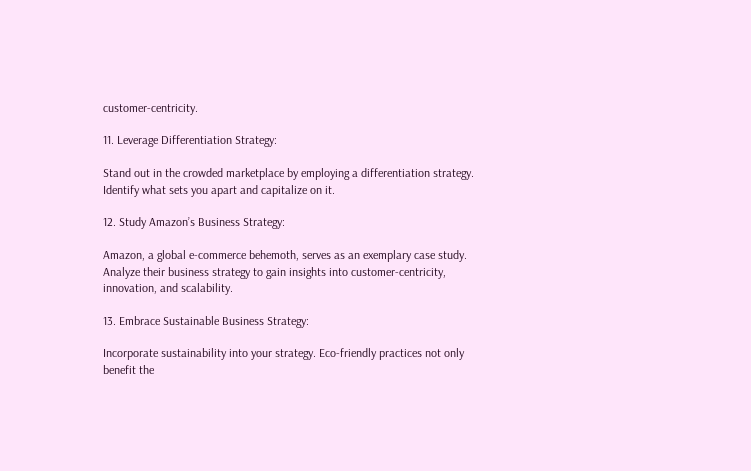customer-centricity.

11. Leverage Differentiation Strategy:

Stand out in the crowded marketplace by employing a differentiation strategy. Identify what sets you apart and capitalize on it.

12. Study Amazon’s Business Strategy:

Amazon, a global e-commerce behemoth, serves as an exemplary case study. Analyze their business strategy to gain insights into customer-centricity, innovation, and scalability.

13. Embrace Sustainable Business Strategy:

Incorporate sustainability into your strategy. Eco-friendly practices not only benefit the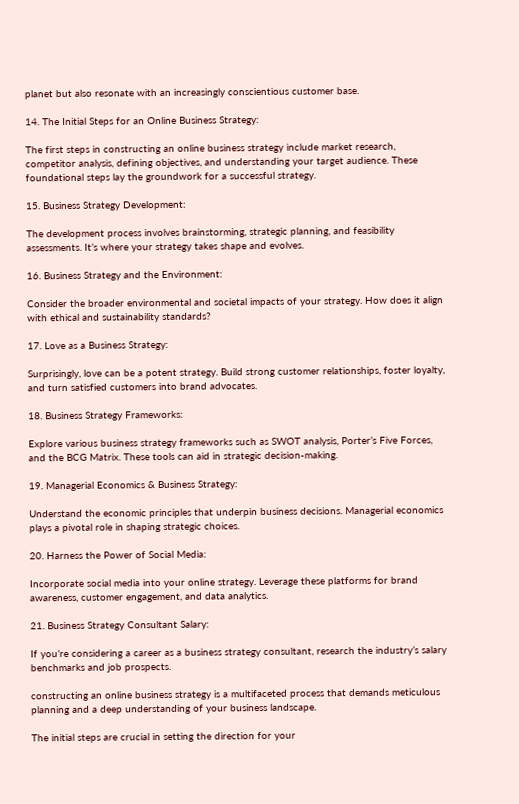planet but also resonate with an increasingly conscientious customer base.

14. The Initial Steps for an Online Business Strategy:

The first steps in constructing an online business strategy include market research, competitor analysis, defining objectives, and understanding your target audience. These foundational steps lay the groundwork for a successful strategy.

15. Business Strategy Development:

The development process involves brainstorming, strategic planning, and feasibility assessments. It’s where your strategy takes shape and evolves.

16. Business Strategy and the Environment:

Consider the broader environmental and societal impacts of your strategy. How does it align with ethical and sustainability standards?

17. Love as a Business Strategy:

Surprisingly, love can be a potent strategy. Build strong customer relationships, foster loyalty, and turn satisfied customers into brand advocates.

18. Business Strategy Frameworks:

Explore various business strategy frameworks such as SWOT analysis, Porter’s Five Forces, and the BCG Matrix. These tools can aid in strategic decision-making.

19. Managerial Economics & Business Strategy:

Understand the economic principles that underpin business decisions. Managerial economics plays a pivotal role in shaping strategic choices.

20. Harness the Power of Social Media:

Incorporate social media into your online strategy. Leverage these platforms for brand awareness, customer engagement, and data analytics.

21. Business Strategy Consultant Salary:

If you’re considering a career as a business strategy consultant, research the industry’s salary benchmarks and job prospects.

constructing an online business strategy is a multifaceted process that demands meticulous planning and a deep understanding of your business landscape.

The initial steps are crucial in setting the direction for your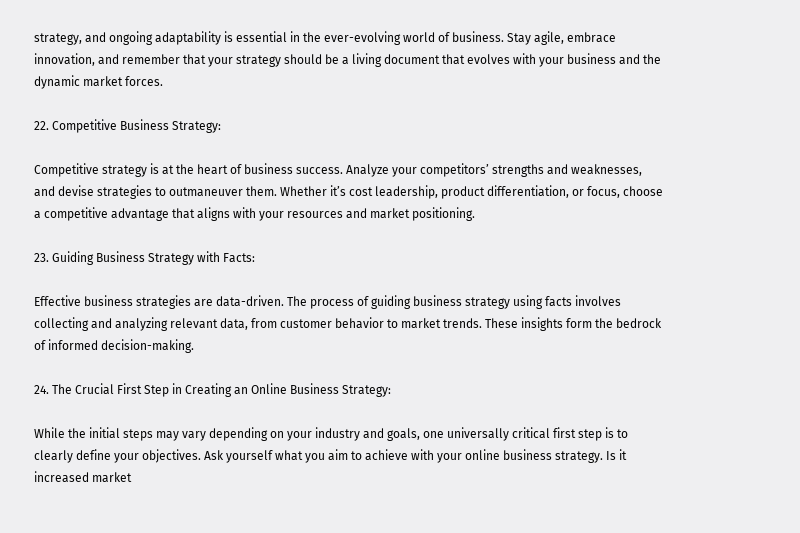strategy, and ongoing adaptability is essential in the ever-evolving world of business. Stay agile, embrace innovation, and remember that your strategy should be a living document that evolves with your business and the dynamic market forces.

22. Competitive Business Strategy:

Competitive strategy is at the heart of business success. Analyze your competitors’ strengths and weaknesses, and devise strategies to outmaneuver them. Whether it’s cost leadership, product differentiation, or focus, choose a competitive advantage that aligns with your resources and market positioning.

23. Guiding Business Strategy with Facts:

Effective business strategies are data-driven. The process of guiding business strategy using facts involves collecting and analyzing relevant data, from customer behavior to market trends. These insights form the bedrock of informed decision-making.

24. The Crucial First Step in Creating an Online Business Strategy:

While the initial steps may vary depending on your industry and goals, one universally critical first step is to clearly define your objectives. Ask yourself what you aim to achieve with your online business strategy. Is it increased market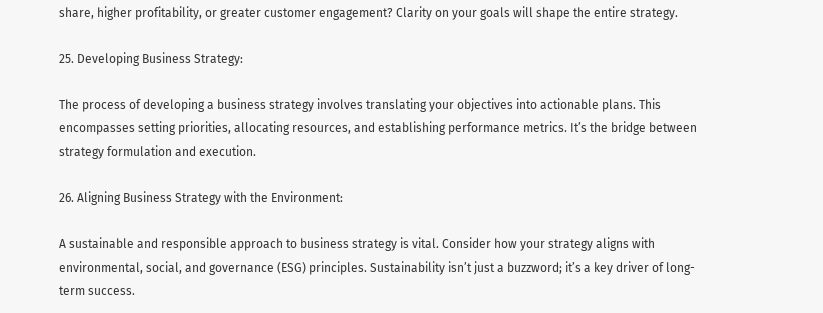share, higher profitability, or greater customer engagement? Clarity on your goals will shape the entire strategy.

25. Developing Business Strategy:

The process of developing a business strategy involves translating your objectives into actionable plans. This encompasses setting priorities, allocating resources, and establishing performance metrics. It’s the bridge between strategy formulation and execution.

26. Aligning Business Strategy with the Environment:

A sustainable and responsible approach to business strategy is vital. Consider how your strategy aligns with environmental, social, and governance (ESG) principles. Sustainability isn’t just a buzzword; it’s a key driver of long-term success.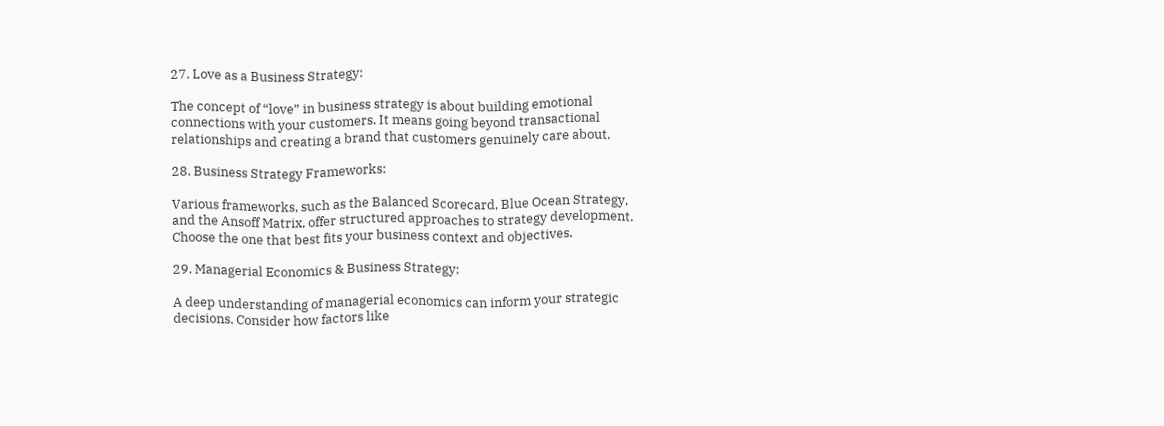27. Love as a Business Strategy:

The concept of “love” in business strategy is about building emotional connections with your customers. It means going beyond transactional relationships and creating a brand that customers genuinely care about.

28. Business Strategy Frameworks:

Various frameworks, such as the Balanced Scorecard, Blue Ocean Strategy, and the Ansoff Matrix, offer structured approaches to strategy development. Choose the one that best fits your business context and objectives.

29. Managerial Economics & Business Strategy:

A deep understanding of managerial economics can inform your strategic decisions. Consider how factors like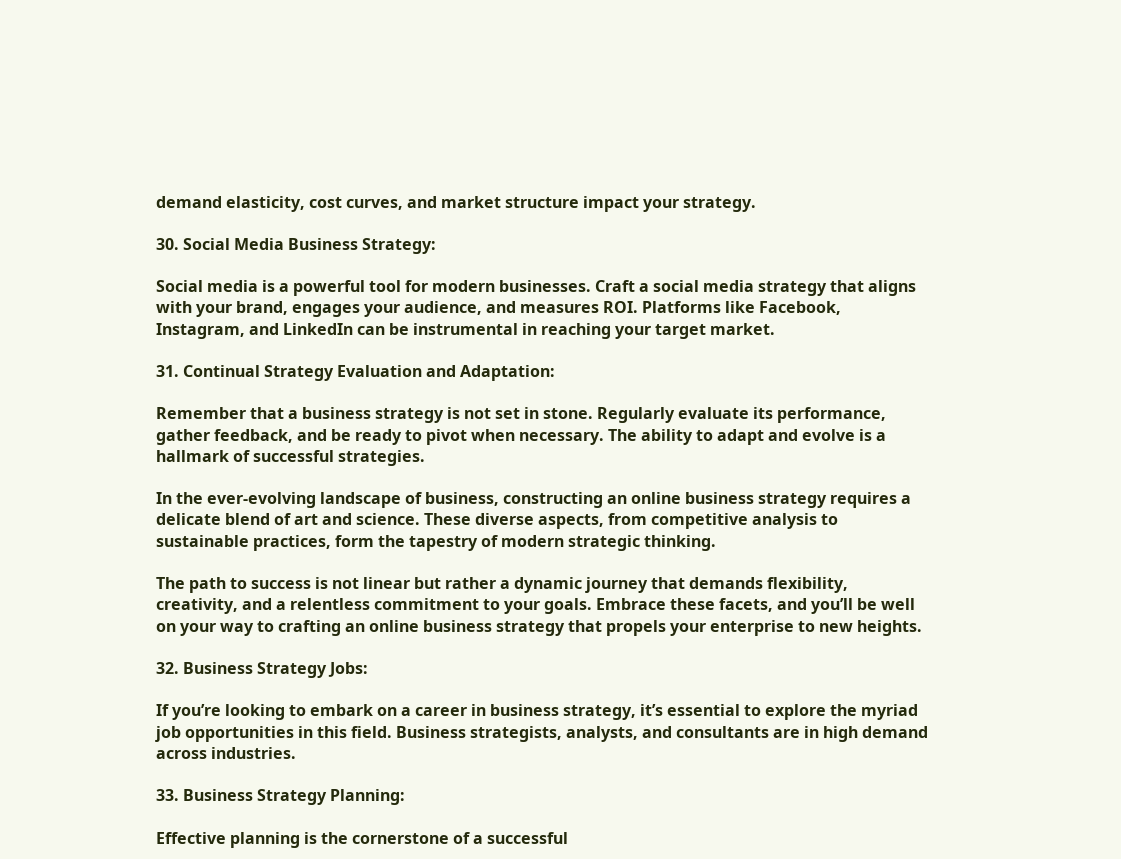demand elasticity, cost curves, and market structure impact your strategy.

30. Social Media Business Strategy:

Social media is a powerful tool for modern businesses. Craft a social media strategy that aligns with your brand, engages your audience, and measures ROI. Platforms like Facebook, Instagram, and LinkedIn can be instrumental in reaching your target market.

31. Continual Strategy Evaluation and Adaptation:

Remember that a business strategy is not set in stone. Regularly evaluate its performance, gather feedback, and be ready to pivot when necessary. The ability to adapt and evolve is a hallmark of successful strategies.

In the ever-evolving landscape of business, constructing an online business strategy requires a delicate blend of art and science. These diverse aspects, from competitive analysis to sustainable practices, form the tapestry of modern strategic thinking.

The path to success is not linear but rather a dynamic journey that demands flexibility, creativity, and a relentless commitment to your goals. Embrace these facets, and you’ll be well on your way to crafting an online business strategy that propels your enterprise to new heights.

32. Business Strategy Jobs:

If you’re looking to embark on a career in business strategy, it’s essential to explore the myriad job opportunities in this field. Business strategists, analysts, and consultants are in high demand across industries.

33. Business Strategy Planning:

Effective planning is the cornerstone of a successful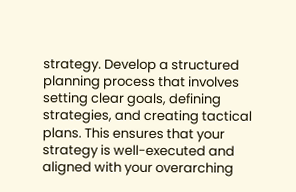strategy. Develop a structured planning process that involves setting clear goals, defining strategies, and creating tactical plans. This ensures that your strategy is well-executed and aligned with your overarching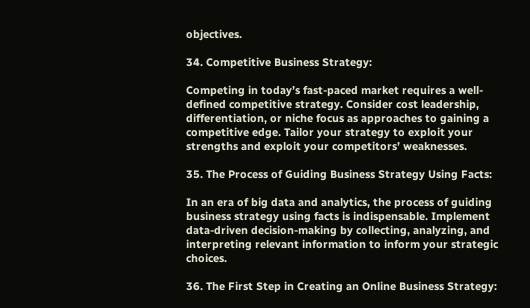objectives.

34. Competitive Business Strategy:

Competing in today’s fast-paced market requires a well-defined competitive strategy. Consider cost leadership, differentiation, or niche focus as approaches to gaining a competitive edge. Tailor your strategy to exploit your strengths and exploit your competitors’ weaknesses.

35. The Process of Guiding Business Strategy Using Facts:

In an era of big data and analytics, the process of guiding business strategy using facts is indispensable. Implement data-driven decision-making by collecting, analyzing, and interpreting relevant information to inform your strategic choices.

36. The First Step in Creating an Online Business Strategy: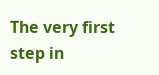The very first step in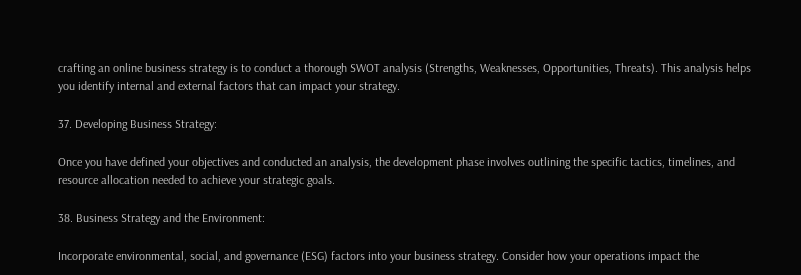crafting an online business strategy is to conduct a thorough SWOT analysis (Strengths, Weaknesses, Opportunities, Threats). This analysis helps you identify internal and external factors that can impact your strategy.

37. Developing Business Strategy:

Once you have defined your objectives and conducted an analysis, the development phase involves outlining the specific tactics, timelines, and resource allocation needed to achieve your strategic goals.

38. Business Strategy and the Environment:

Incorporate environmental, social, and governance (ESG) factors into your business strategy. Consider how your operations impact the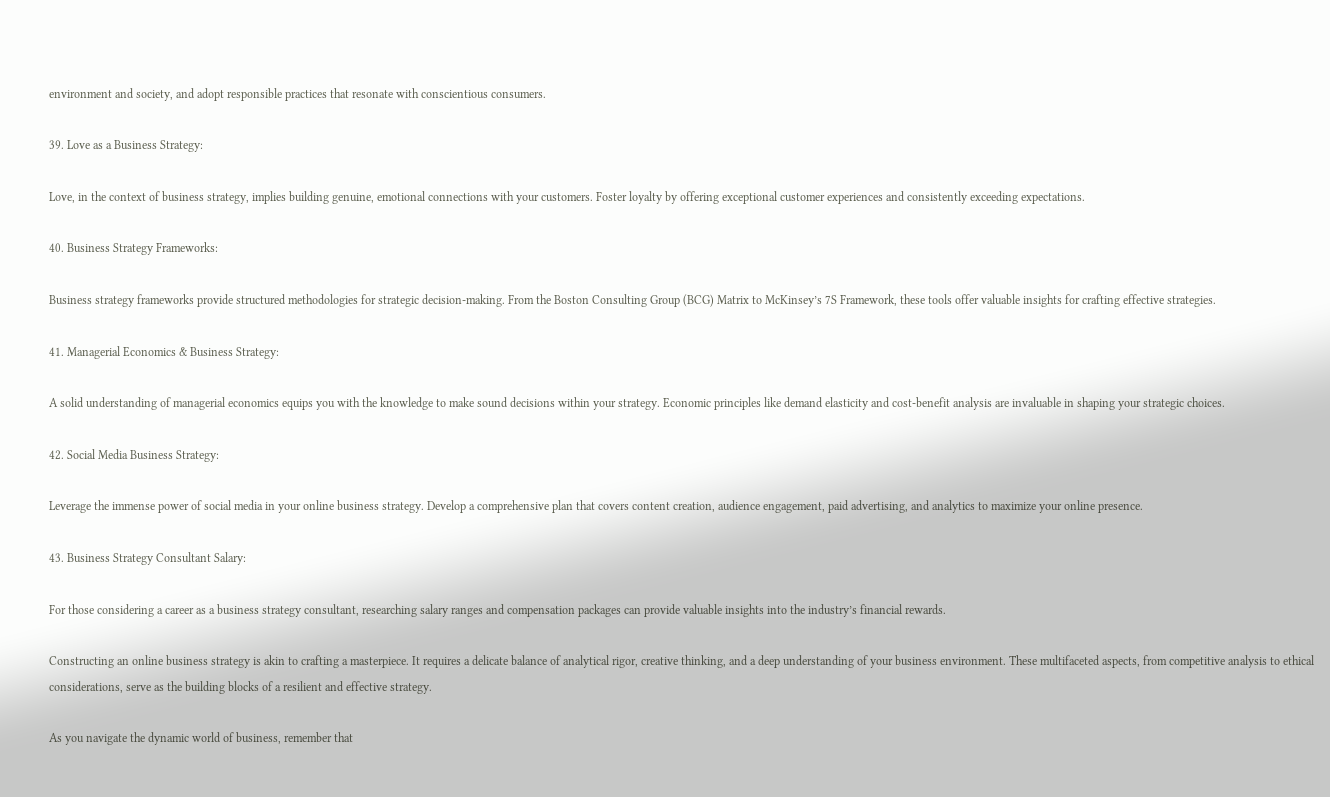environment and society, and adopt responsible practices that resonate with conscientious consumers.

39. Love as a Business Strategy:

Love, in the context of business strategy, implies building genuine, emotional connections with your customers. Foster loyalty by offering exceptional customer experiences and consistently exceeding expectations.

40. Business Strategy Frameworks:

Business strategy frameworks provide structured methodologies for strategic decision-making. From the Boston Consulting Group (BCG) Matrix to McKinsey’s 7S Framework, these tools offer valuable insights for crafting effective strategies.

41. Managerial Economics & Business Strategy:

A solid understanding of managerial economics equips you with the knowledge to make sound decisions within your strategy. Economic principles like demand elasticity and cost-benefit analysis are invaluable in shaping your strategic choices.

42. Social Media Business Strategy:

Leverage the immense power of social media in your online business strategy. Develop a comprehensive plan that covers content creation, audience engagement, paid advertising, and analytics to maximize your online presence.

43. Business Strategy Consultant Salary:

For those considering a career as a business strategy consultant, researching salary ranges and compensation packages can provide valuable insights into the industry’s financial rewards.

Constructing an online business strategy is akin to crafting a masterpiece. It requires a delicate balance of analytical rigor, creative thinking, and a deep understanding of your business environment. These multifaceted aspects, from competitive analysis to ethical considerations, serve as the building blocks of a resilient and effective strategy.

As you navigate the dynamic world of business, remember that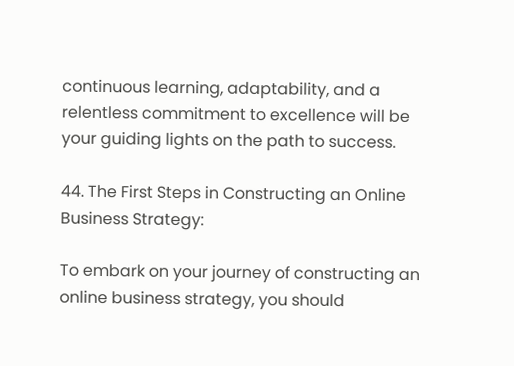continuous learning, adaptability, and a relentless commitment to excellence will be your guiding lights on the path to success.

44. The First Steps in Constructing an Online Business Strategy:

To embark on your journey of constructing an online business strategy, you should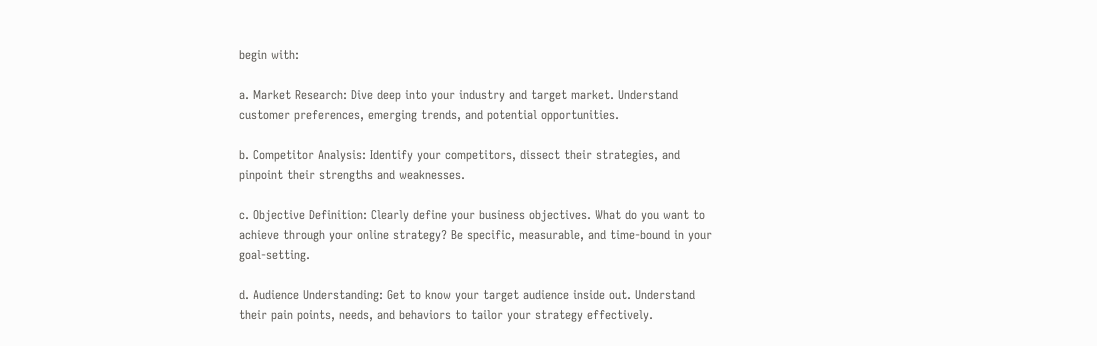begin with:

a. Market Research: Dive deep into your industry and target market. Understand customer preferences, emerging trends, and potential opportunities.

b. Competitor Analysis: Identify your competitors, dissect their strategies, and pinpoint their strengths and weaknesses.

c. Objective Definition: Clearly define your business objectives. What do you want to achieve through your online strategy? Be specific, measurable, and time-bound in your goal-setting.

d. Audience Understanding: Get to know your target audience inside out. Understand their pain points, needs, and behaviors to tailor your strategy effectively.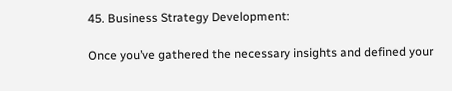45. Business Strategy Development:

Once you’ve gathered the necessary insights and defined your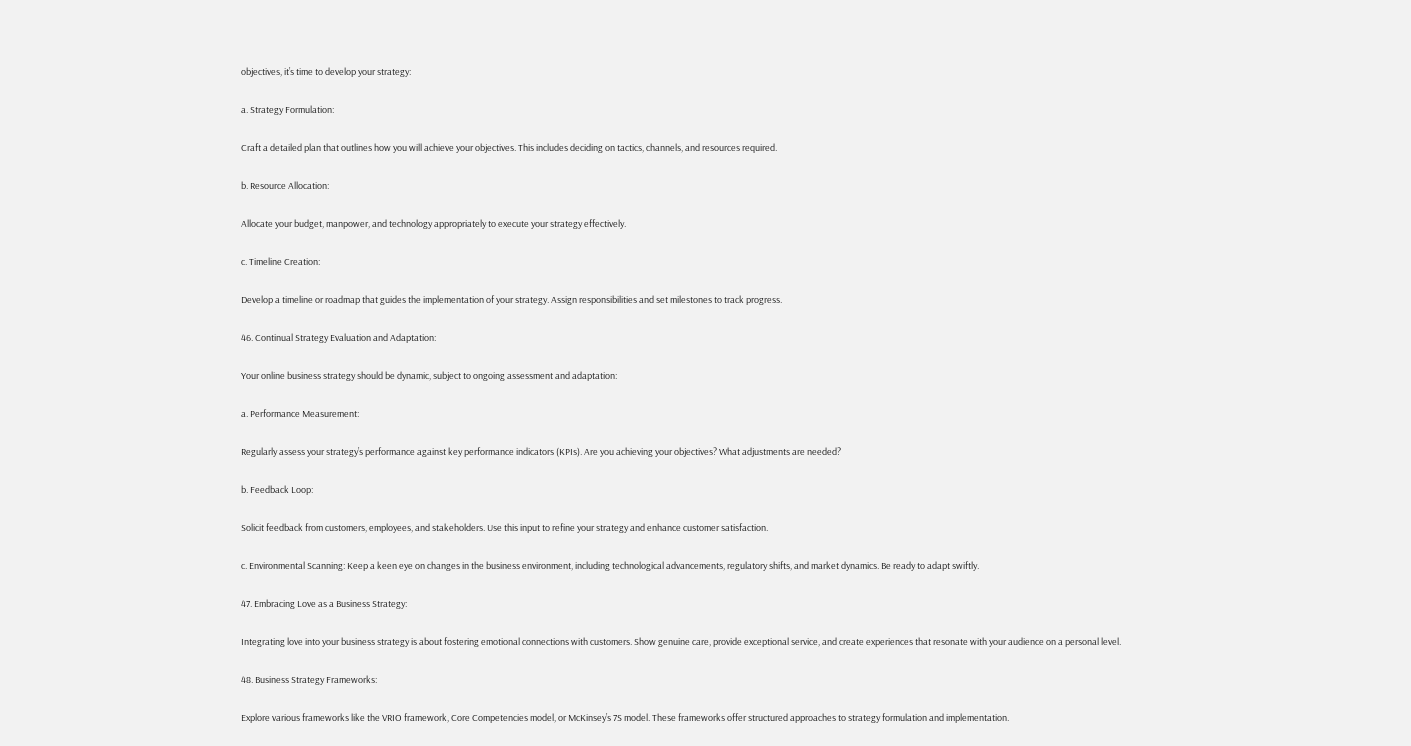objectives, it’s time to develop your strategy:

a. Strategy Formulation:

Craft a detailed plan that outlines how you will achieve your objectives. This includes deciding on tactics, channels, and resources required.

b. Resource Allocation:

Allocate your budget, manpower, and technology appropriately to execute your strategy effectively.

c. Timeline Creation:

Develop a timeline or roadmap that guides the implementation of your strategy. Assign responsibilities and set milestones to track progress.

46. Continual Strategy Evaluation and Adaptation:

Your online business strategy should be dynamic, subject to ongoing assessment and adaptation:

a. Performance Measurement:

Regularly assess your strategy’s performance against key performance indicators (KPIs). Are you achieving your objectives? What adjustments are needed?

b. Feedback Loop:

Solicit feedback from customers, employees, and stakeholders. Use this input to refine your strategy and enhance customer satisfaction.

c. Environmental Scanning: Keep a keen eye on changes in the business environment, including technological advancements, regulatory shifts, and market dynamics. Be ready to adapt swiftly.

47. Embracing Love as a Business Strategy:

Integrating love into your business strategy is about fostering emotional connections with customers. Show genuine care, provide exceptional service, and create experiences that resonate with your audience on a personal level.

48. Business Strategy Frameworks:

Explore various frameworks like the VRIO framework, Core Competencies model, or McKinsey’s 7S model. These frameworks offer structured approaches to strategy formulation and implementation.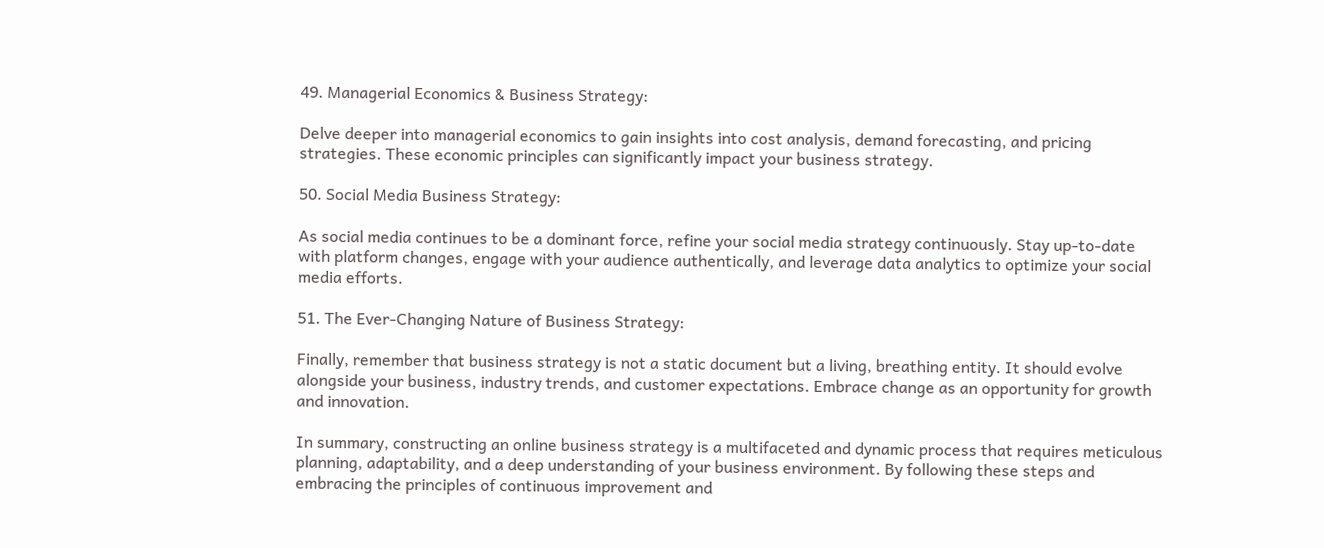49. Managerial Economics & Business Strategy:

Delve deeper into managerial economics to gain insights into cost analysis, demand forecasting, and pricing strategies. These economic principles can significantly impact your business strategy.

50. Social Media Business Strategy:

As social media continues to be a dominant force, refine your social media strategy continuously. Stay up-to-date with platform changes, engage with your audience authentically, and leverage data analytics to optimize your social media efforts.

51. The Ever-Changing Nature of Business Strategy:

Finally, remember that business strategy is not a static document but a living, breathing entity. It should evolve alongside your business, industry trends, and customer expectations. Embrace change as an opportunity for growth and innovation.

In summary, constructing an online business strategy is a multifaceted and dynamic process that requires meticulous planning, adaptability, and a deep understanding of your business environment. By following these steps and embracing the principles of continuous improvement and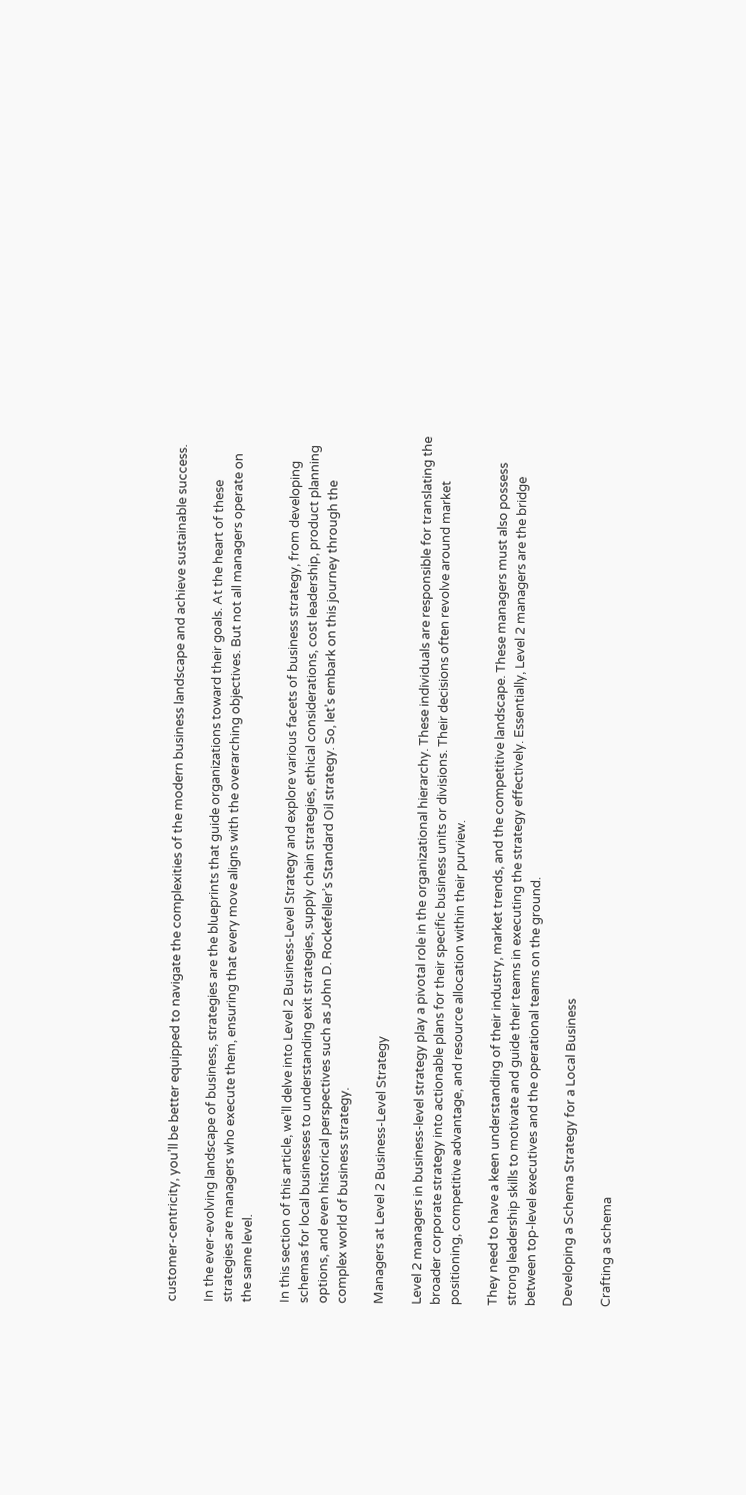customer-centricity, you’ll be better equipped to navigate the complexities of the modern business landscape and achieve sustainable success.

In the ever-evolving landscape of business, strategies are the blueprints that guide organizations toward their goals. At the heart of these strategies are managers who execute them, ensuring that every move aligns with the overarching objectives. But not all managers operate on the same level.

In this section of this article, we’ll delve into Level 2 Business-Level Strategy and explore various facets of business strategy, from developing schemas for local businesses to understanding exit strategies, supply chain strategies, ethical considerations, cost leadership, product planning options, and even historical perspectives such as John D. Rockefeller’s Standard Oil strategy. So, let’s embark on this journey through the complex world of business strategy.

Managers at Level 2 Business-Level Strategy

Level 2 managers in business-level strategy play a pivotal role in the organizational hierarchy. These individuals are responsible for translating the broader corporate strategy into actionable plans for their specific business units or divisions. Their decisions often revolve around market positioning, competitive advantage, and resource allocation within their purview.

They need to have a keen understanding of their industry, market trends, and the competitive landscape. These managers must also possess strong leadership skills to motivate and guide their teams in executing the strategy effectively. Essentially, Level 2 managers are the bridge between top-level executives and the operational teams on the ground.

Developing a Schema Strategy for a Local Business

Crafting a schema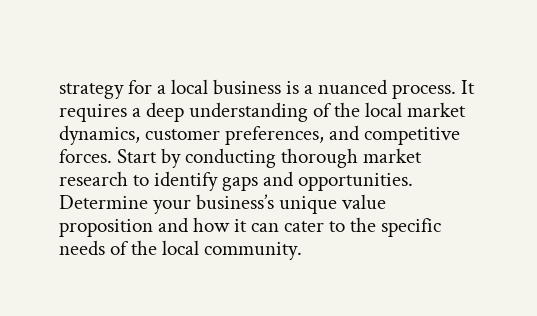strategy for a local business is a nuanced process. It requires a deep understanding of the local market dynamics, customer preferences, and competitive forces. Start by conducting thorough market research to identify gaps and opportunities. Determine your business’s unique value proposition and how it can cater to the specific needs of the local community.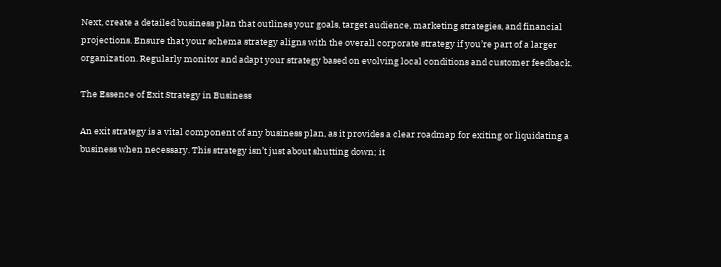Next, create a detailed business plan that outlines your goals, target audience, marketing strategies, and financial projections. Ensure that your schema strategy aligns with the overall corporate strategy if you’re part of a larger organization. Regularly monitor and adapt your strategy based on evolving local conditions and customer feedback.

The Essence of Exit Strategy in Business

An exit strategy is a vital component of any business plan, as it provides a clear roadmap for exiting or liquidating a business when necessary. This strategy isn’t just about shutting down; it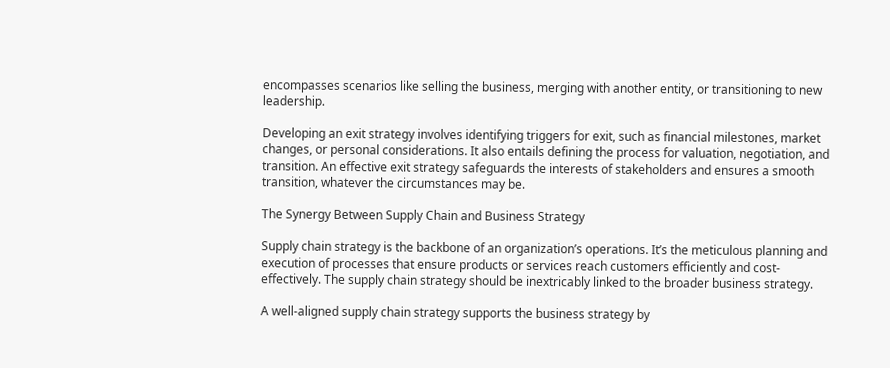encompasses scenarios like selling the business, merging with another entity, or transitioning to new leadership.

Developing an exit strategy involves identifying triggers for exit, such as financial milestones, market changes, or personal considerations. It also entails defining the process for valuation, negotiation, and transition. An effective exit strategy safeguards the interests of stakeholders and ensures a smooth transition, whatever the circumstances may be.

The Synergy Between Supply Chain and Business Strategy

Supply chain strategy is the backbone of an organization’s operations. It’s the meticulous planning and execution of processes that ensure products or services reach customers efficiently and cost-effectively. The supply chain strategy should be inextricably linked to the broader business strategy.

A well-aligned supply chain strategy supports the business strategy by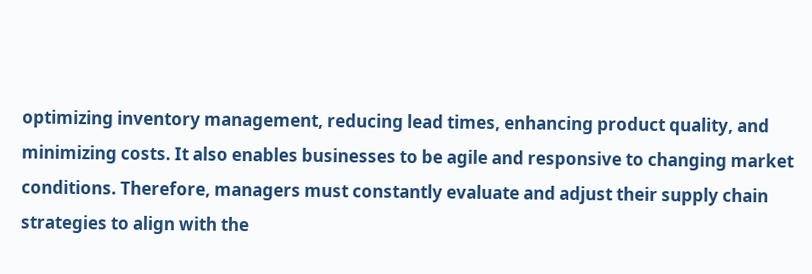optimizing inventory management, reducing lead times, enhancing product quality, and minimizing costs. It also enables businesses to be agile and responsive to changing market conditions. Therefore, managers must constantly evaluate and adjust their supply chain strategies to align with the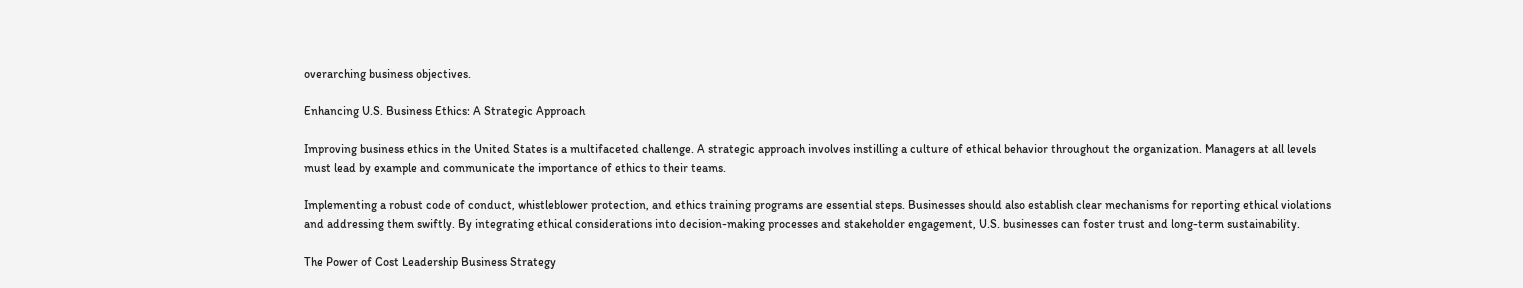overarching business objectives.

Enhancing U.S. Business Ethics: A Strategic Approach

Improving business ethics in the United States is a multifaceted challenge. A strategic approach involves instilling a culture of ethical behavior throughout the organization. Managers at all levels must lead by example and communicate the importance of ethics to their teams.

Implementing a robust code of conduct, whistleblower protection, and ethics training programs are essential steps. Businesses should also establish clear mechanisms for reporting ethical violations and addressing them swiftly. By integrating ethical considerations into decision-making processes and stakeholder engagement, U.S. businesses can foster trust and long-term sustainability.

The Power of Cost Leadership Business Strategy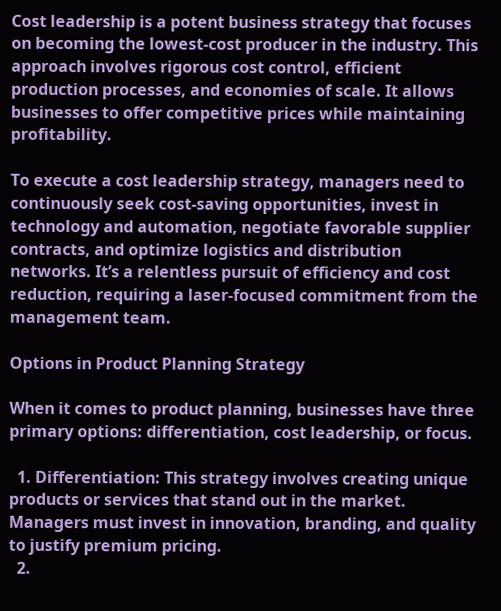Cost leadership is a potent business strategy that focuses on becoming the lowest-cost producer in the industry. This approach involves rigorous cost control, efficient production processes, and economies of scale. It allows businesses to offer competitive prices while maintaining profitability.

To execute a cost leadership strategy, managers need to continuously seek cost-saving opportunities, invest in technology and automation, negotiate favorable supplier contracts, and optimize logistics and distribution networks. It’s a relentless pursuit of efficiency and cost reduction, requiring a laser-focused commitment from the management team.

Options in Product Planning Strategy

When it comes to product planning, businesses have three primary options: differentiation, cost leadership, or focus.

  1. Differentiation: This strategy involves creating unique products or services that stand out in the market. Managers must invest in innovation, branding, and quality to justify premium pricing.
  2.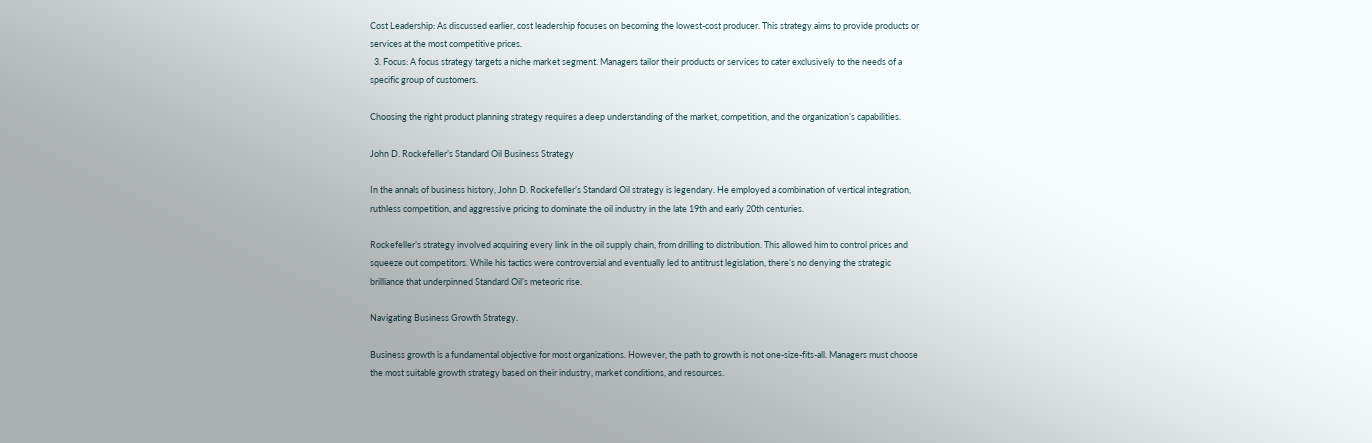Cost Leadership: As discussed earlier, cost leadership focuses on becoming the lowest-cost producer. This strategy aims to provide products or services at the most competitive prices.
  3. Focus: A focus strategy targets a niche market segment. Managers tailor their products or services to cater exclusively to the needs of a specific group of customers.

Choosing the right product planning strategy requires a deep understanding of the market, competition, and the organization’s capabilities.

John D. Rockefeller’s Standard Oil Business Strategy

In the annals of business history, John D. Rockefeller’s Standard Oil strategy is legendary. He employed a combination of vertical integration, ruthless competition, and aggressive pricing to dominate the oil industry in the late 19th and early 20th centuries.

Rockefeller’s strategy involved acquiring every link in the oil supply chain, from drilling to distribution. This allowed him to control prices and squeeze out competitors. While his tactics were controversial and eventually led to antitrust legislation, there’s no denying the strategic brilliance that underpinned Standard Oil’s meteoric rise.

Navigating Business Growth Strategy.

Business growth is a fundamental objective for most organizations. However, the path to growth is not one-size-fits-all. Managers must choose the most suitable growth strategy based on their industry, market conditions, and resources.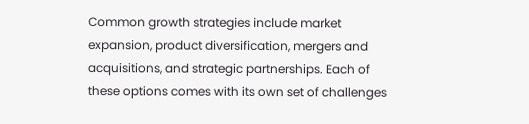Common growth strategies include market expansion, product diversification, mergers and acquisitions, and strategic partnerships. Each of these options comes with its own set of challenges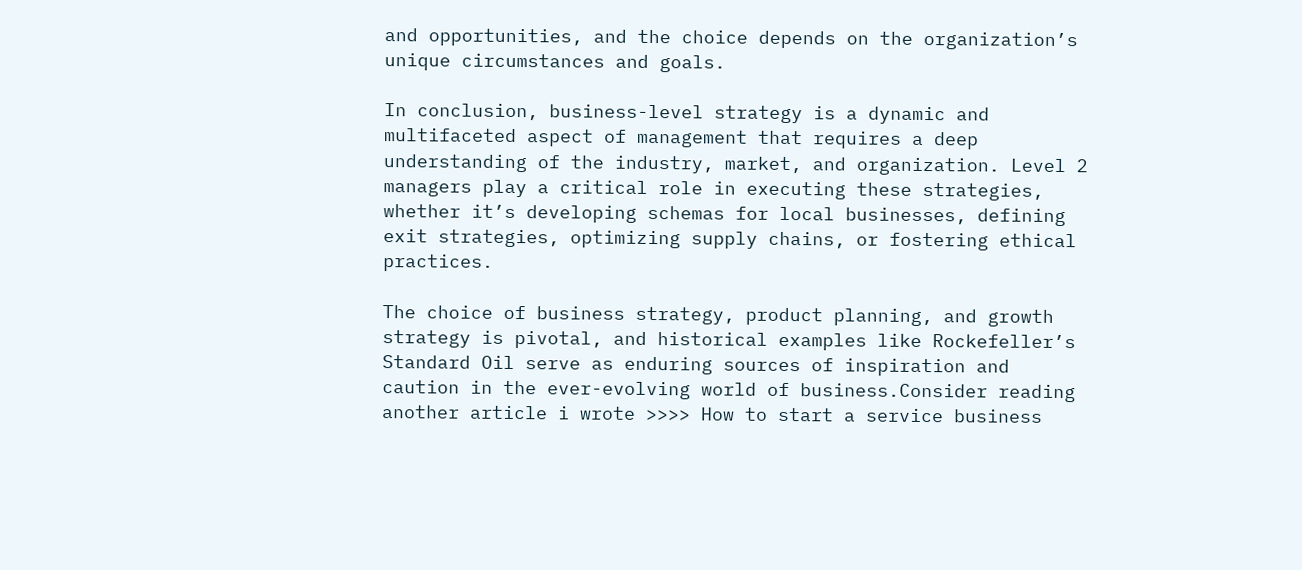and opportunities, and the choice depends on the organization’s unique circumstances and goals.

In conclusion, business-level strategy is a dynamic and multifaceted aspect of management that requires a deep understanding of the industry, market, and organization. Level 2 managers play a critical role in executing these strategies, whether it’s developing schemas for local businesses, defining exit strategies, optimizing supply chains, or fostering ethical practices.

The choice of business strategy, product planning, and growth strategy is pivotal, and historical examples like Rockefeller’s Standard Oil serve as enduring sources of inspiration and caution in the ever-evolving world of business.Consider reading another article i wrote >>>> How to start a service business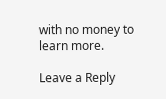with no money to learn more.

Leave a Reply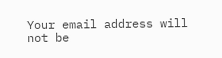Your email address will not be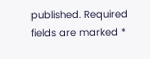published. Required fields are marked *